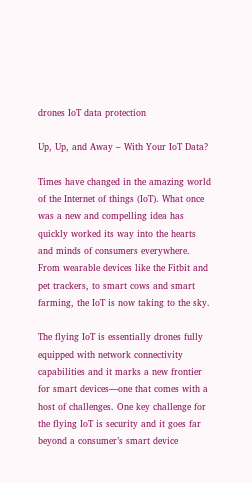drones IoT data protection

Up, Up, and Away – With Your IoT Data?

Times have changed in the amazing world of the Internet of things (IoT). What once was a new and compelling idea has quickly worked its way into the hearts and minds of consumers everywhere. From wearable devices like the Fitbit and pet trackers, to smart cows and smart farming, the IoT is now taking to the sky.

The flying IoT is essentially drones fully equipped with network connectivity capabilities and it marks a new frontier for smart devices—one that comes with a host of challenges. One key challenge for the flying IoT is security and it goes far beyond a consumer’s smart device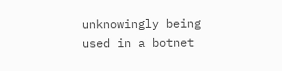unknowingly being used in a botnet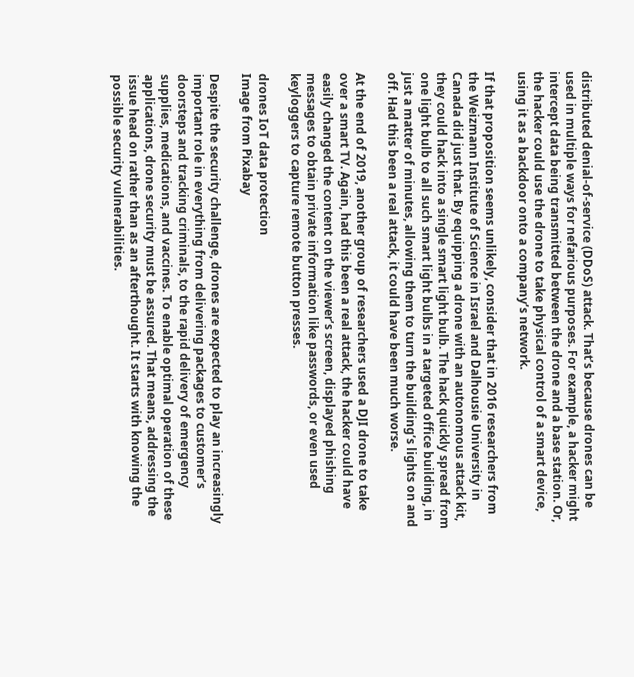distributed denial-of-service (DDoS) attack. That’s because drones can be used in multiple ways for nefarious purposes. For example, a hacker might intercept data being transmitted between the drone and a base station. Or, the hacker could use the drone to take physical control of a smart device, using it as a backdoor onto a company’s network.

If that proposition seems unlikely, consider that in 2016 researchers from the Weizmann Institute of Science in Israel and Dalhousie University in Canada did just that. By equipping a drone with an autonomous attack kit, they could hack into a single smart light bulb. The hack quickly spread from one light bulb to all such smart light bulbs in a targeted office building, in just a matter of minutes, allowing them to turn the building’s lights on and off. Had this been a real attack, it could have been much worse.

At the end of 2019, another group of researchers used a DJI drone to take over a smart TV. Again, had this been a real attack, the hacker could have easily changed the content on the viewer’s screen, displayed phishing messages to obtain private information like passwords, or even used keyloggers to capture remote button presses.

drones IoT data protection
Image from Pixabay

Despite the security challenge, drones are expected to play an increasingly important role in everything from delivering packages to customer’s doorsteps and tracking criminals, to the rapid delivery of emergency supplies, medications, and vaccines. To enable optimal operation of these applications, drone security must be assured. That means, addressing the issue head on rather than as an afterthought. It starts with knowing the possible security vulnerabilities.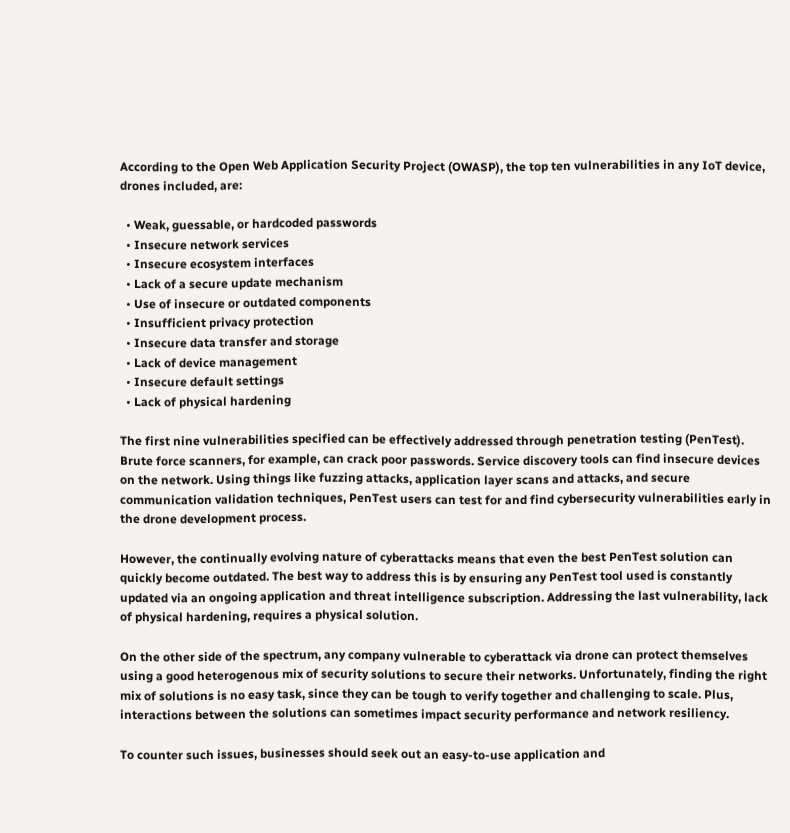According to the Open Web Application Security Project (OWASP), the top ten vulnerabilities in any IoT device, drones included, are:

  • Weak, guessable, or hardcoded passwords
  • Insecure network services
  • Insecure ecosystem interfaces
  • Lack of a secure update mechanism
  • Use of insecure or outdated components
  • Insufficient privacy protection
  • Insecure data transfer and storage
  • Lack of device management
  • Insecure default settings
  • Lack of physical hardening

The first nine vulnerabilities specified can be effectively addressed through penetration testing (PenTest). Brute force scanners, for example, can crack poor passwords. Service discovery tools can find insecure devices on the network. Using things like fuzzing attacks, application layer scans and attacks, and secure communication validation techniques, PenTest users can test for and find cybersecurity vulnerabilities early in the drone development process.

However, the continually evolving nature of cyberattacks means that even the best PenTest solution can quickly become outdated. The best way to address this is by ensuring any PenTest tool used is constantly updated via an ongoing application and threat intelligence subscription. Addressing the last vulnerability, lack of physical hardening, requires a physical solution.

On the other side of the spectrum, any company vulnerable to cyberattack via drone can protect themselves using a good heterogenous mix of security solutions to secure their networks. Unfortunately, finding the right mix of solutions is no easy task, since they can be tough to verify together and challenging to scale. Plus, interactions between the solutions can sometimes impact security performance and network resiliency.

To counter such issues, businesses should seek out an easy-to-use application and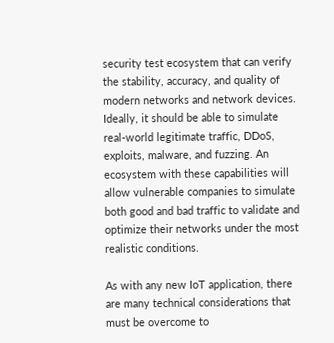security test ecosystem that can verify the stability, accuracy, and quality of modern networks and network devices. Ideally, it should be able to simulate real-world legitimate traffic, DDoS, exploits, malware, and fuzzing. An ecosystem with these capabilities will allow vulnerable companies to simulate both good and bad traffic to validate and optimize their networks under the most realistic conditions.

As with any new IoT application, there are many technical considerations that must be overcome to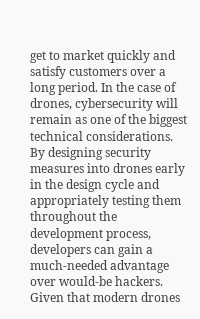get to market quickly and satisfy customers over a long period. In the case of drones, cybersecurity will remain as one of the biggest technical considerations. By designing security measures into drones early in the design cycle and appropriately testing them throughout the development process, developers can gain a much-needed advantage over would-be hackers. Given that modern drones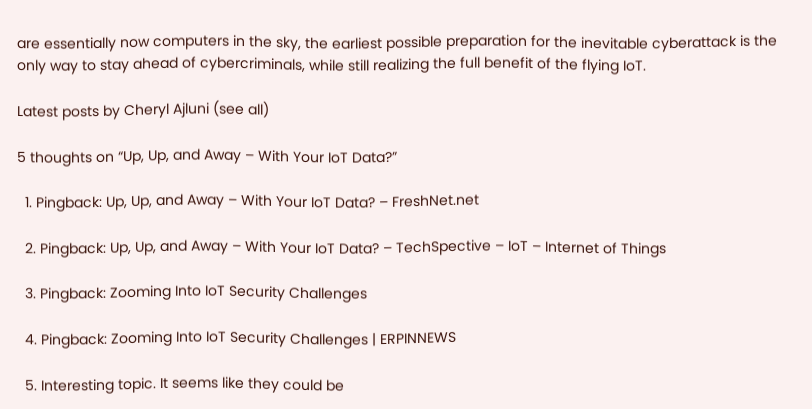are essentially now computers in the sky, the earliest possible preparation for the inevitable cyberattack is the only way to stay ahead of cybercriminals, while still realizing the full benefit of the flying IoT.

Latest posts by Cheryl Ajluni (see all)

5 thoughts on “Up, Up, and Away – With Your IoT Data?”

  1. Pingback: Up, Up, and Away – With Your IoT Data? – FreshNet.net

  2. Pingback: Up, Up, and Away – With Your IoT Data? – TechSpective – IoT – Internet of Things

  3. Pingback: Zooming Into IoT Security Challenges

  4. Pingback: Zooming Into IoT Security Challenges | ERPINNEWS

  5. Interesting topic. It seems like they could be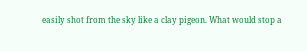easily shot from the sky like a clay pigeon. What would stop a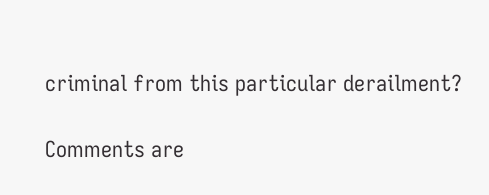criminal from this particular derailment?

Comments are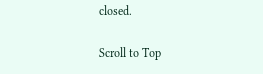closed.

Scroll to Top